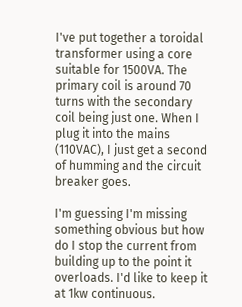I've put together a toroidal transformer using a core suitable for 1500VA. The primary coil is around 70 turns with the secondary coil being just one. When I plug it into the mains (110VAC), I just get a second of humming and the circuit breaker goes.

I'm guessing I'm missing something obvious but how do I stop the current from building up to the point it overloads. I'd like to keep it at 1kw continuous.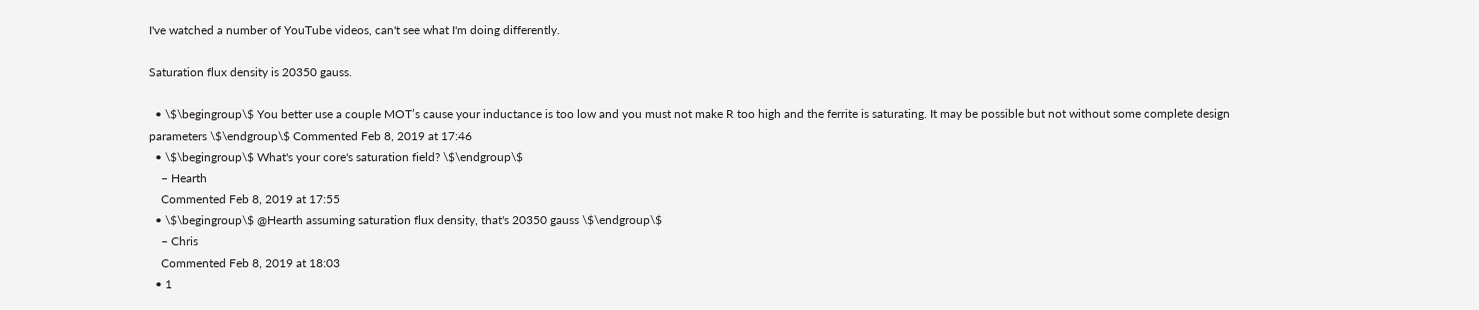I've watched a number of YouTube videos, can't see what I'm doing differently.

Saturation flux density is 20350 gauss.

  • \$\begingroup\$ You better use a couple MOT’s cause your inductance is too low and you must not make R too high and the ferrite is saturating. It may be possible but not without some complete design parameters \$\endgroup\$ Commented Feb 8, 2019 at 17:46
  • \$\begingroup\$ What's your core's saturation field? \$\endgroup\$
    – Hearth
    Commented Feb 8, 2019 at 17:55
  • \$\begingroup\$ @Hearth assuming saturation flux density, that's 20350 gauss \$\endgroup\$
    – Chris
    Commented Feb 8, 2019 at 18:03
  • 1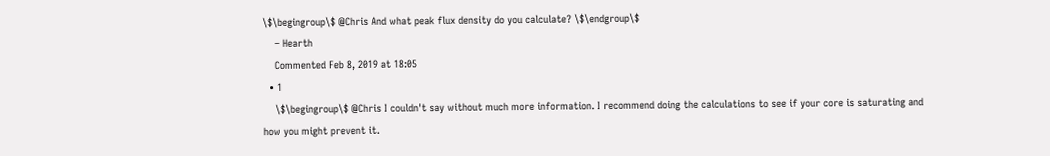\$\begingroup\$ @Chris And what peak flux density do you calculate? \$\endgroup\$
    – Hearth
    Commented Feb 8, 2019 at 18:05
  • 1
    \$\begingroup\$ @Chris I couldn't say without much more information. I recommend doing the calculations to see if your core is saturating and how you might prevent it.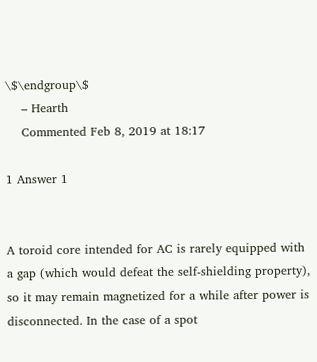\$\endgroup\$
    – Hearth
    Commented Feb 8, 2019 at 18:17

1 Answer 1


A toroid core intended for AC is rarely equipped with a gap (which would defeat the self-shielding property), so it may remain magnetized for a while after power is disconnected. In the case of a spot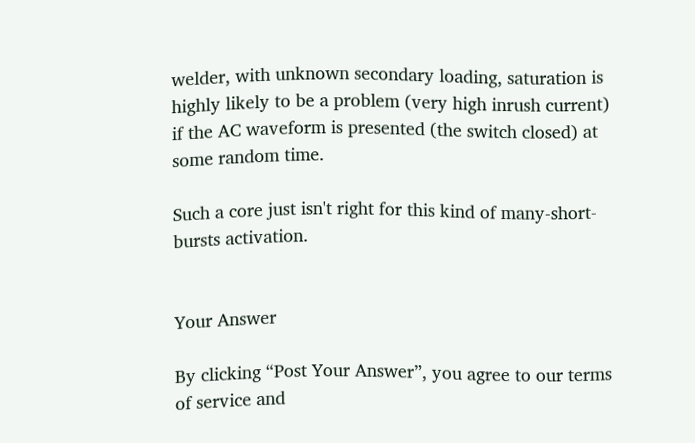welder, with unknown secondary loading, saturation is highly likely to be a problem (very high inrush current) if the AC waveform is presented (the switch closed) at some random time.

Such a core just isn't right for this kind of many-short-bursts activation.


Your Answer

By clicking “Post Your Answer”, you agree to our terms of service and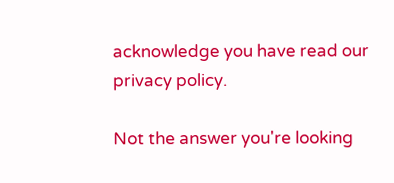acknowledge you have read our privacy policy.

Not the answer you're looking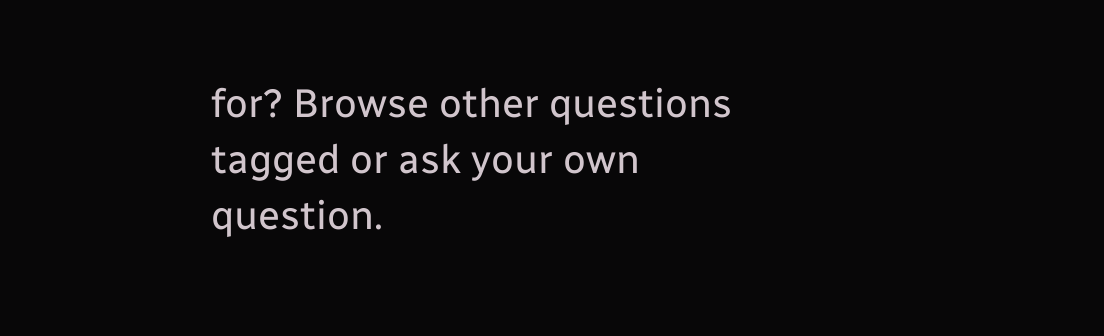for? Browse other questions tagged or ask your own question.